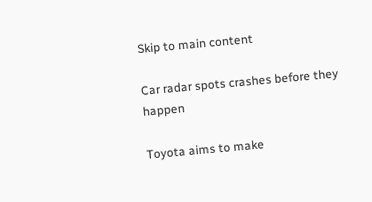Skip to main content

Car radar spots crashes before they happen

Toyota aims to make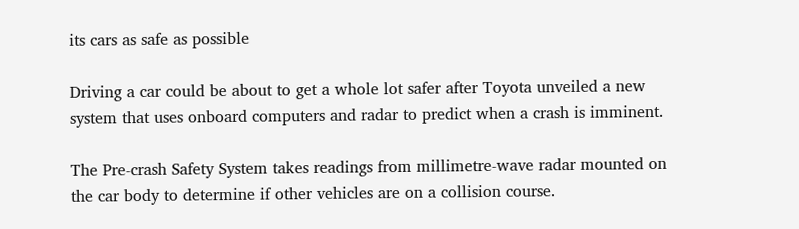its cars as safe as possible

Driving a car could be about to get a whole lot safer after Toyota unveiled a new system that uses onboard computers and radar to predict when a crash is imminent.

The Pre-crash Safety System takes readings from millimetre-wave radar mounted on the car body to determine if other vehicles are on a collision course.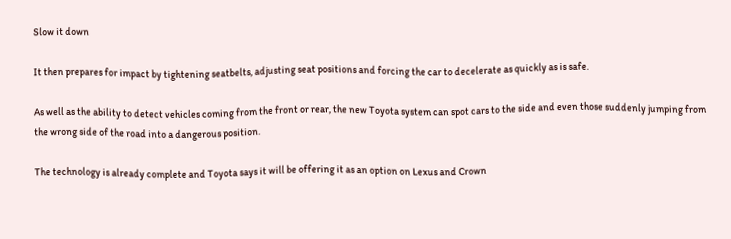Slow it down

It then prepares for impact by tightening seatbelts, adjusting seat positions and forcing the car to decelerate as quickly as is safe.

As well as the ability to detect vehicles coming from the front or rear, the new Toyota system can spot cars to the side and even those suddenly jumping from the wrong side of the road into a dangerous position.

The technology is already complete and Toyota says it will be offering it as an option on Lexus and Crown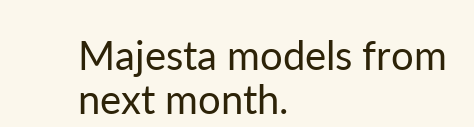Majesta models from next month.